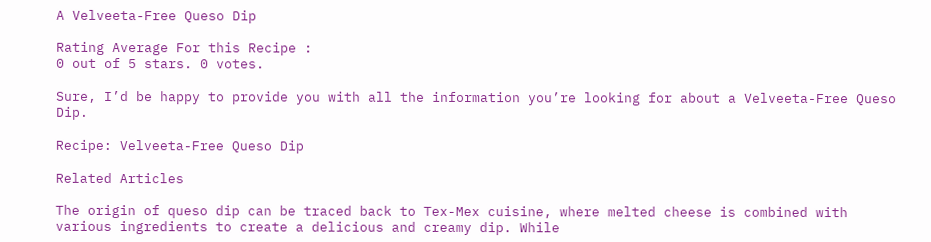A Velveeta-Free Queso Dip

Rating Average For this Recipe :
0 out of 5 stars. 0 votes.

Sure, I’d be happy to provide you with all the information you’re looking for about a Velveeta-Free Queso Dip.

Recipe: Velveeta-Free Queso Dip

Related Articles

The origin of queso dip can be traced back to Tex-Mex cuisine, where melted cheese is combined with various ingredients to create a delicious and creamy dip. While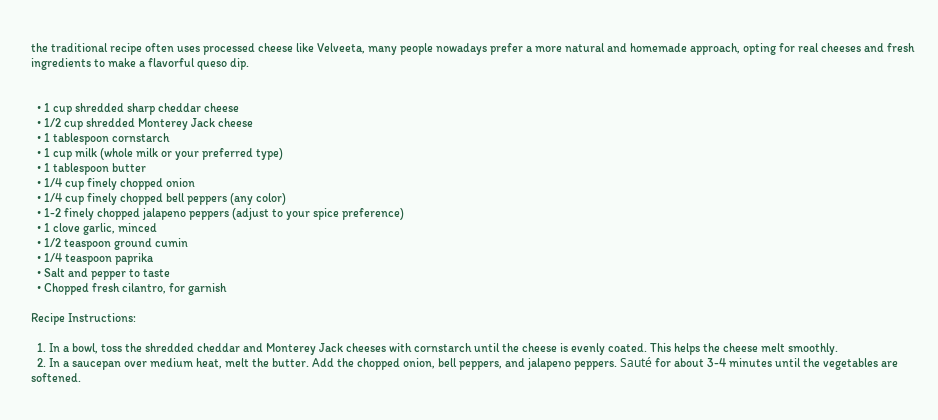the traditional recipe often uses processed cheese like Velveeta, many people nowadays prefer a more natural and homemade approach, opting for real cheeses and fresh ingredients to make a flavorful queso dip.


  • 1 cup shredded sharp cheddar cheese
  • 1/2 cup shredded Monterey Jack cheese
  • 1 tablespoon cornstarch
  • 1 cup milk (whole milk or your preferred type)
  • 1 tablespoon butter
  • 1/4 cup finely chopped onion
  • 1/4 cup finely chopped bell peppers (any color)
  • 1-2 finely chopped jalapeno peppers (adjust to your spice preference)
  • 1 clove garlic, minced
  • 1/2 teaspoon ground cumin
  • 1/4 teaspoon paprika
  • Salt and pepper to taste
  • Chopped fresh cilantro, for garnish

Recipe Instructions:

  1. In a bowl, toss the shredded cheddar and Monterey Jack cheeses with cornstarch until the cheese is evenly coated. This helps the cheese melt smoothly.
  2. In a saucepan over medium heat, melt the butter. Add the chopped onion, bell peppers, and jalapeno peppers. Sauté for about 3-4 minutes until the vegetables are softened.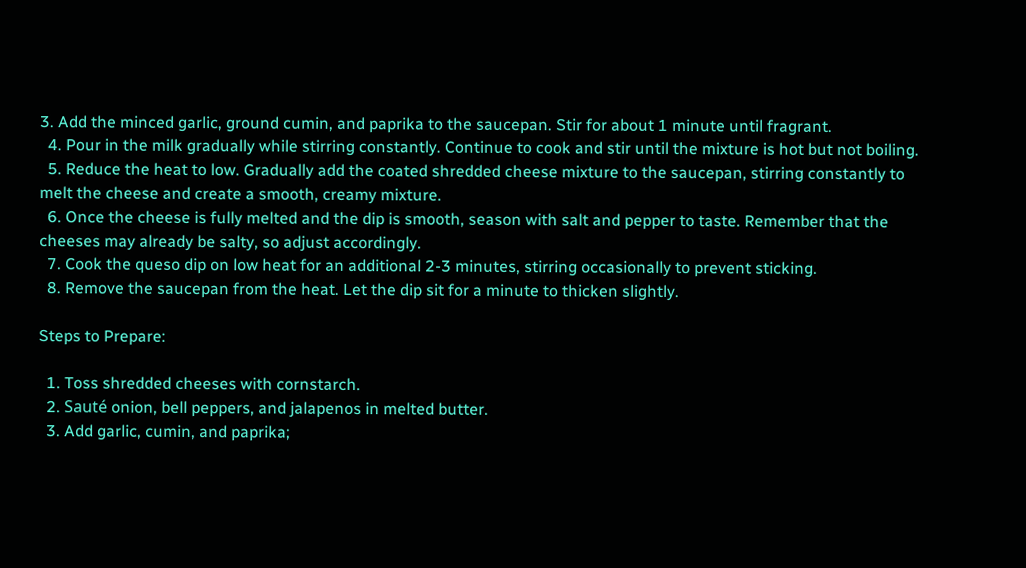3. Add the minced garlic, ground cumin, and paprika to the saucepan. Stir for about 1 minute until fragrant.
  4. Pour in the milk gradually while stirring constantly. Continue to cook and stir until the mixture is hot but not boiling.
  5. Reduce the heat to low. Gradually add the coated shredded cheese mixture to the saucepan, stirring constantly to melt the cheese and create a smooth, creamy mixture.
  6. Once the cheese is fully melted and the dip is smooth, season with salt and pepper to taste. Remember that the cheeses may already be salty, so adjust accordingly.
  7. Cook the queso dip on low heat for an additional 2-3 minutes, stirring occasionally to prevent sticking.
  8. Remove the saucepan from the heat. Let the dip sit for a minute to thicken slightly.

Steps to Prepare:

  1. Toss shredded cheeses with cornstarch.
  2. Sauté onion, bell peppers, and jalapenos in melted butter.
  3. Add garlic, cumin, and paprika;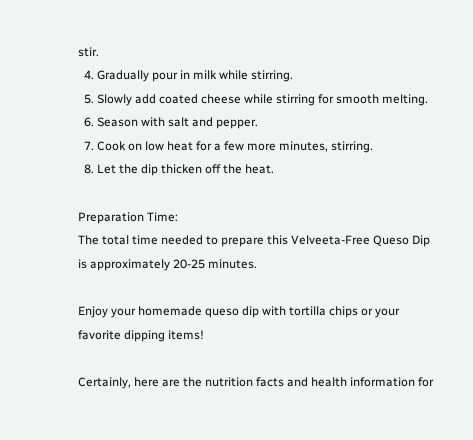stir.
  4. Gradually pour in milk while stirring.
  5. Slowly add coated cheese while stirring for smooth melting.
  6. Season with salt and pepper.
  7. Cook on low heat for a few more minutes, stirring.
  8. Let the dip thicken off the heat.

Preparation Time:
The total time needed to prepare this Velveeta-Free Queso Dip is approximately 20-25 minutes.

Enjoy your homemade queso dip with tortilla chips or your favorite dipping items!

Certainly, here are the nutrition facts and health information for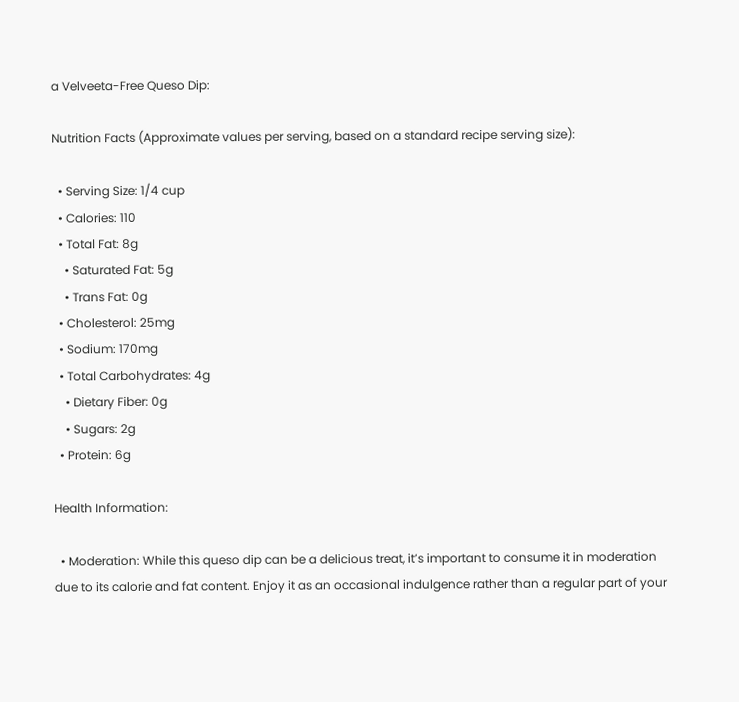a Velveeta-Free Queso Dip:

Nutrition Facts (Approximate values per serving, based on a standard recipe serving size):

  • Serving Size: 1/4 cup
  • Calories: 110
  • Total Fat: 8g
    • Saturated Fat: 5g
    • Trans Fat: 0g
  • Cholesterol: 25mg
  • Sodium: 170mg
  • Total Carbohydrates: 4g
    • Dietary Fiber: 0g
    • Sugars: 2g
  • Protein: 6g

Health Information:

  • Moderation: While this queso dip can be a delicious treat, it’s important to consume it in moderation due to its calorie and fat content. Enjoy it as an occasional indulgence rather than a regular part of your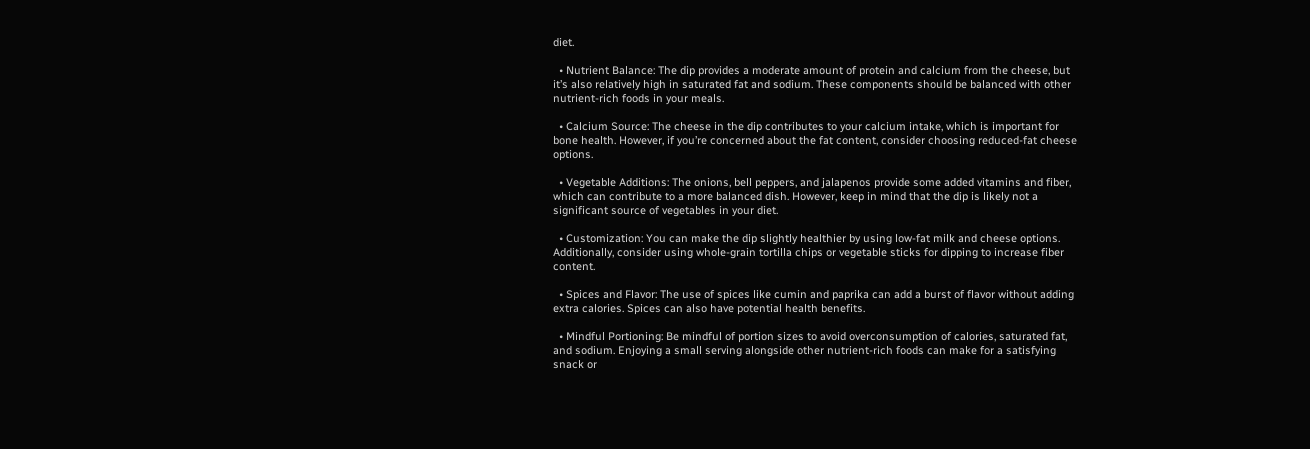diet.

  • Nutrient Balance: The dip provides a moderate amount of protein and calcium from the cheese, but it’s also relatively high in saturated fat and sodium. These components should be balanced with other nutrient-rich foods in your meals.

  • Calcium Source: The cheese in the dip contributes to your calcium intake, which is important for bone health. However, if you’re concerned about the fat content, consider choosing reduced-fat cheese options.

  • Vegetable Additions: The onions, bell peppers, and jalapenos provide some added vitamins and fiber, which can contribute to a more balanced dish. However, keep in mind that the dip is likely not a significant source of vegetables in your diet.

  • Customization: You can make the dip slightly healthier by using low-fat milk and cheese options. Additionally, consider using whole-grain tortilla chips or vegetable sticks for dipping to increase fiber content.

  • Spices and Flavor: The use of spices like cumin and paprika can add a burst of flavor without adding extra calories. Spices can also have potential health benefits.

  • Mindful Portioning: Be mindful of portion sizes to avoid overconsumption of calories, saturated fat, and sodium. Enjoying a small serving alongside other nutrient-rich foods can make for a satisfying snack or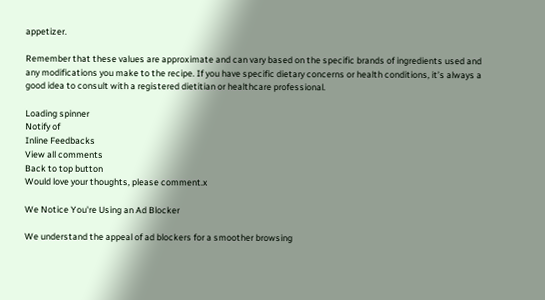appetizer.

Remember that these values are approximate and can vary based on the specific brands of ingredients used and any modifications you make to the recipe. If you have specific dietary concerns or health conditions, it’s always a good idea to consult with a registered dietitian or healthcare professional.

Loading spinner
Notify of
Inline Feedbacks
View all comments
Back to top button
Would love your thoughts, please comment.x

We Notice You're Using an Ad Blocker

We understand the appeal of ad blockers for a smoother browsing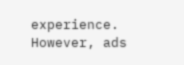experience. However, ads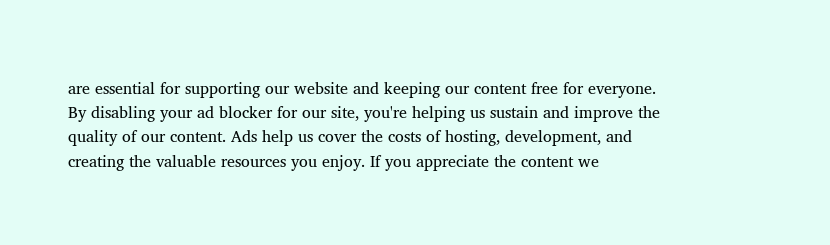are essential for supporting our website and keeping our content free for everyone. By disabling your ad blocker for our site, you're helping us sustain and improve the quality of our content. Ads help us cover the costs of hosting, development, and creating the valuable resources you enjoy. If you appreciate the content we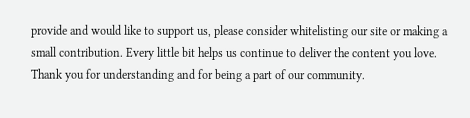provide and would like to support us, please consider whitelisting our site or making a small contribution. Every little bit helps us continue to deliver the content you love. Thank you for understanding and for being a part of our community.